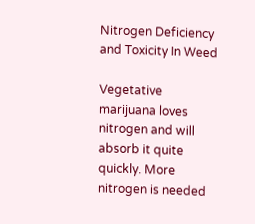Nitrogen Deficiency and Toxicity In Weed

Vegetative marijuana loves nitrogen and will absorb it quite quickly. More nitrogen is needed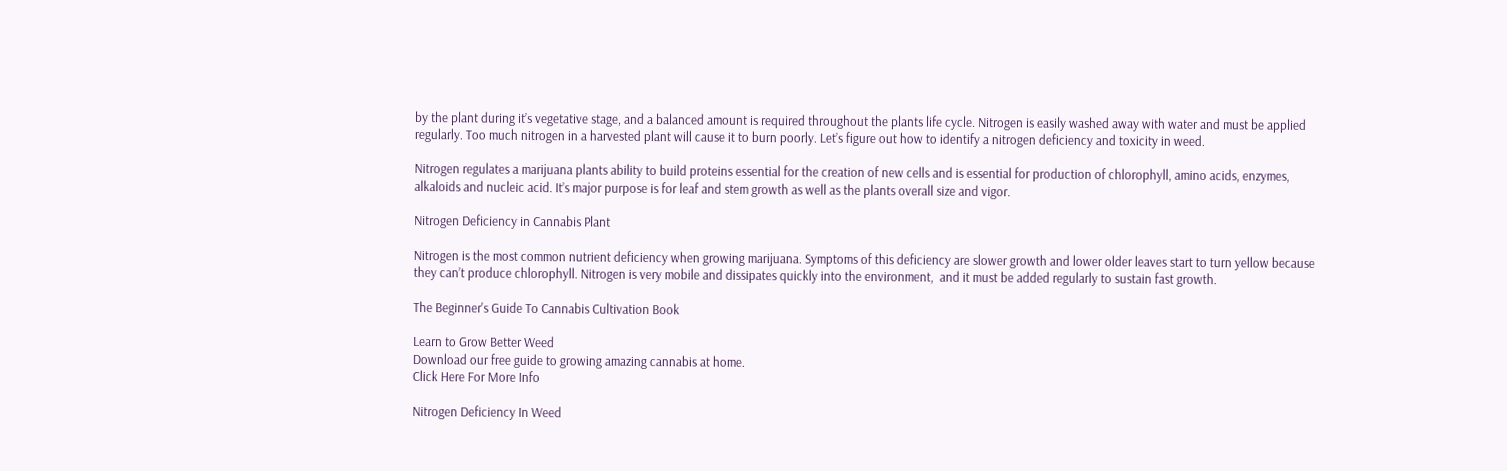by the plant during it’s vegetative stage, and a balanced amount is required throughout the plants life cycle. Nitrogen is easily washed away with water and must be applied regularly. Too much nitrogen in a harvested plant will cause it to burn poorly. Let’s figure out how to identify a nitrogen deficiency and toxicity in weed.

Nitrogen regulates a marijuana plants ability to build proteins essential for the creation of new cells and is essential for production of chlorophyll, amino acids, enzymes, alkaloids and nucleic acid. It’s major purpose is for leaf and stem growth as well as the plants overall size and vigor.

Nitrogen Deficiency in Cannabis Plant

Nitrogen is the most common nutrient deficiency when growing marijuana. Symptoms of this deficiency are slower growth and lower older leaves start to turn yellow because they can’t produce chlorophyll. Nitrogen is very mobile and dissipates quickly into the environment,  and it must be added regularly to sustain fast growth.

The Beginner's Guide To Cannabis Cultivation Book

Learn to Grow Better Weed
Download our free guide to growing amazing cannabis at home.
Click Here For More Info

Nitrogen Deficiency In Weed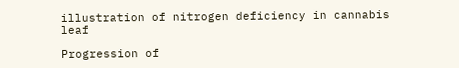illustration of nitrogen deficiency in cannabis leaf

Progression of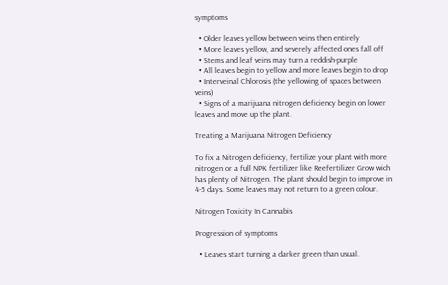symptoms

  • Older leaves yellow between veins then entirely
  • More leaves yellow, and severely affected ones fall off
  • Stems and leaf veins may turn a reddish-purple
  • All leaves begin to yellow and more leaves begin to drop
  • Interveinal Chlorosis (the yellowing of spaces between veins)
  • Signs of a marijuana nitrogen deficiency begin on lower leaves and move up the plant.

Treating a Marijuana Nitrogen Deficiency

To fix a Nitrogen deficiency, fertilize your plant with more nitrogen or a full NPK fertilizer like Reefertilizer Grow wich has plenty of Nitrogen. The plant should begin to improve in 4-5 days. Some leaves may not return to a green colour.

Nitrogen Toxicity In Cannabis

Progression of symptoms

  • Leaves start turning a darker green than usual.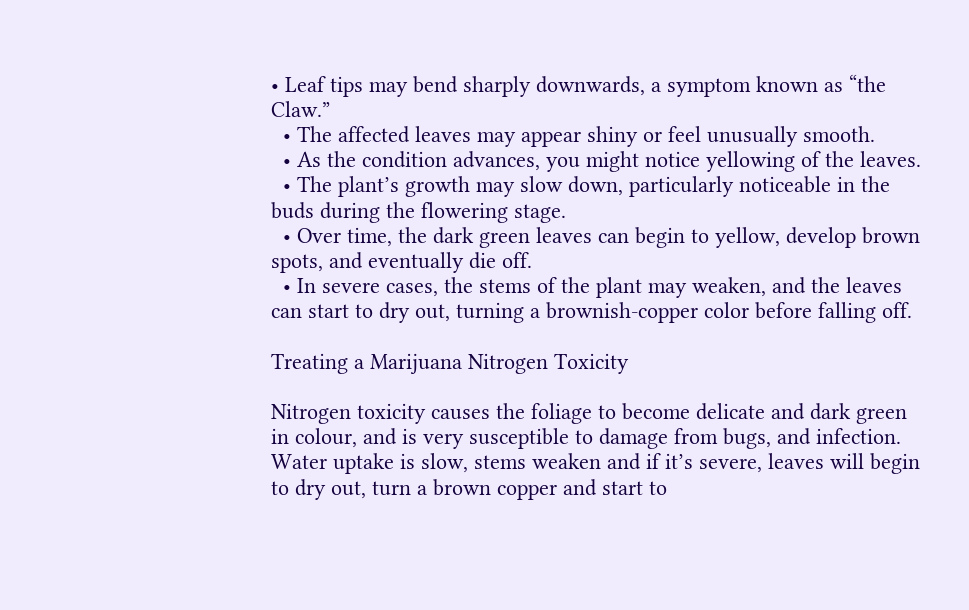• Leaf tips may bend sharply downwards, a symptom known as “the Claw.”
  • The affected leaves may appear shiny or feel unusually smooth.
  • As the condition advances, you might notice yellowing of the leaves.
  • The plant’s growth may slow down, particularly noticeable in the buds during the flowering stage.
  • Over time, the dark green leaves can begin to yellow, develop brown spots, and eventually die off.
  • In severe cases, the stems of the plant may weaken, and the leaves can start to dry out, turning a brownish-copper color before falling off.

Treating a Marijuana Nitrogen Toxicity

Nitrogen toxicity causes the foliage to become delicate and dark green in colour, and is very susceptible to damage from bugs, and infection. Water uptake is slow, stems weaken and if it’s severe, leaves will begin to dry out, turn a brown copper and start to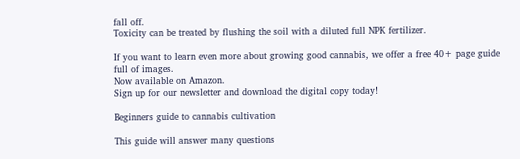fall off.
Toxicity can be treated by flushing the soil with a diluted full NPK fertilizer.

If you want to learn even more about growing good cannabis, we offer a free 40+ page guide full of images.
Now available on Amazon.
Sign up for our newsletter and download the digital copy today!

Beginners guide to cannabis cultivation

This guide will answer many questions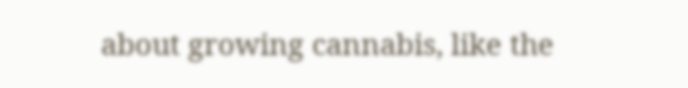about growing cannabis, like the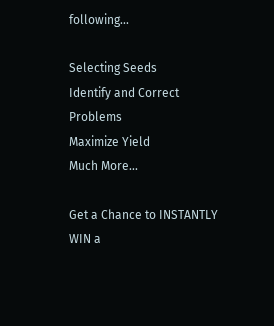following...

Selecting Seeds
Identify and Correct Problems
Maximize Yield
Much More...

Get a Chance to INSTANTLY WIN a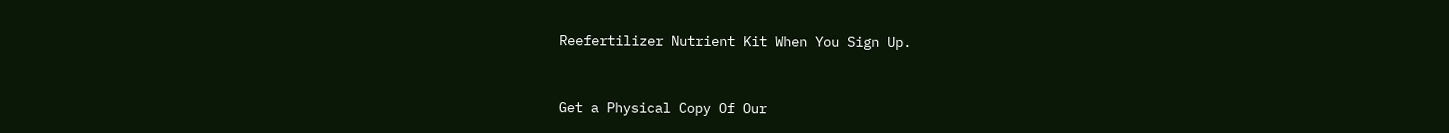Reefertilizer Nutrient Kit When You Sign Up.



Get a Physical Copy Of Our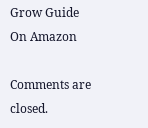Grow Guide On Amazon

Comments are closed.